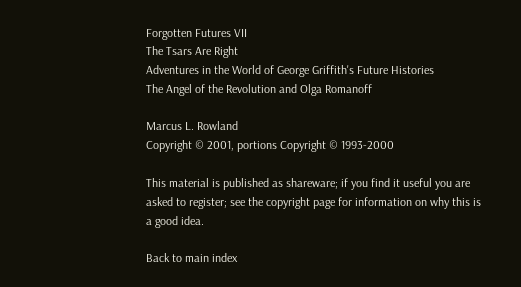Forgotten Futures VII
The Tsars Are Right
Adventures in the World of George Griffith's Future Histories
The Angel of the Revolution and Olga Romanoff

Marcus L. Rowland
Copyright © 2001, portions Copyright © 1993-2000

This material is published as shareware; if you find it useful you are asked to register; see the copyright page for information on why this is a good idea.

Back to main index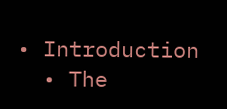• Introduction
  • The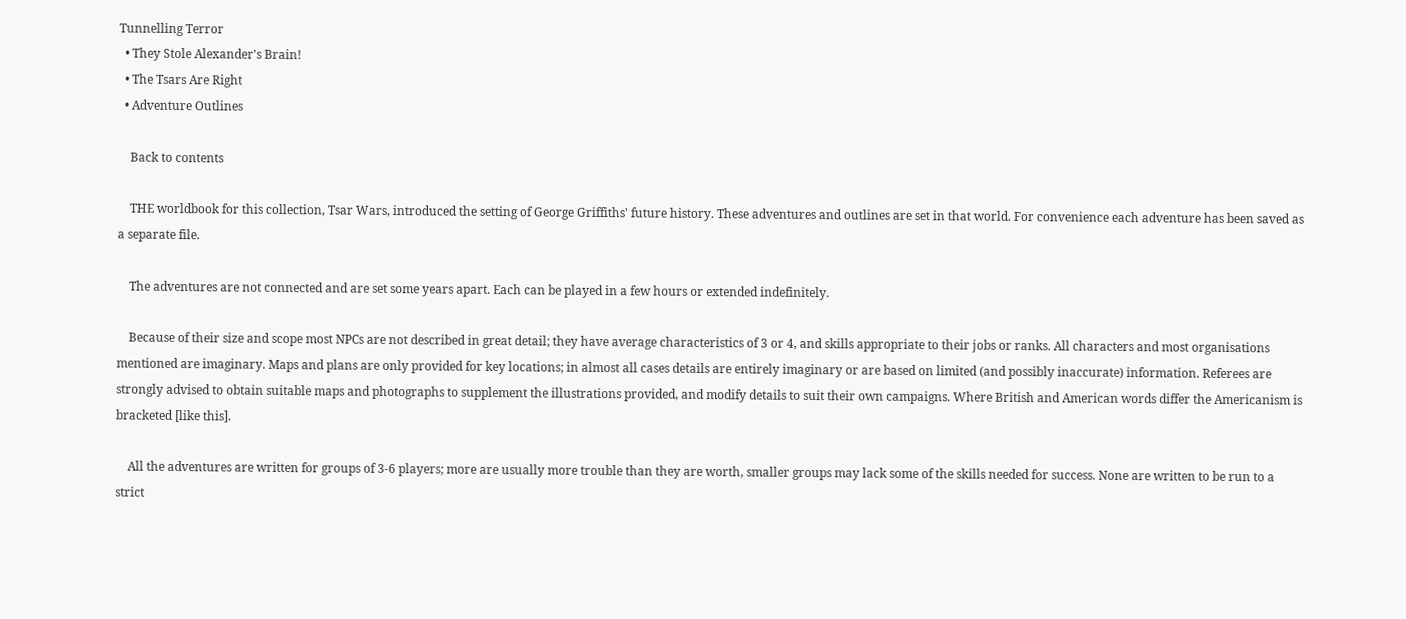Tunnelling Terror
  • They Stole Alexander's Brain!
  • The Tsars Are Right
  • Adventure Outlines

    Back to contents

    THE worldbook for this collection, Tsar Wars, introduced the setting of George Griffiths' future history. These adventures and outlines are set in that world. For convenience each adventure has been saved as a separate file.

    The adventures are not connected and are set some years apart. Each can be played in a few hours or extended indefinitely.

    Because of their size and scope most NPCs are not described in great detail; they have average characteristics of 3 or 4, and skills appropriate to their jobs or ranks. All characters and most organisations mentioned are imaginary. Maps and plans are only provided for key locations; in almost all cases details are entirely imaginary or are based on limited (and possibly inaccurate) information. Referees are strongly advised to obtain suitable maps and photographs to supplement the illustrations provided, and modify details to suit their own campaigns. Where British and American words differ the Americanism is bracketed [like this].

    All the adventures are written for groups of 3-6 players; more are usually more trouble than they are worth, smaller groups may lack some of the skills needed for success. None are written to be run to a strict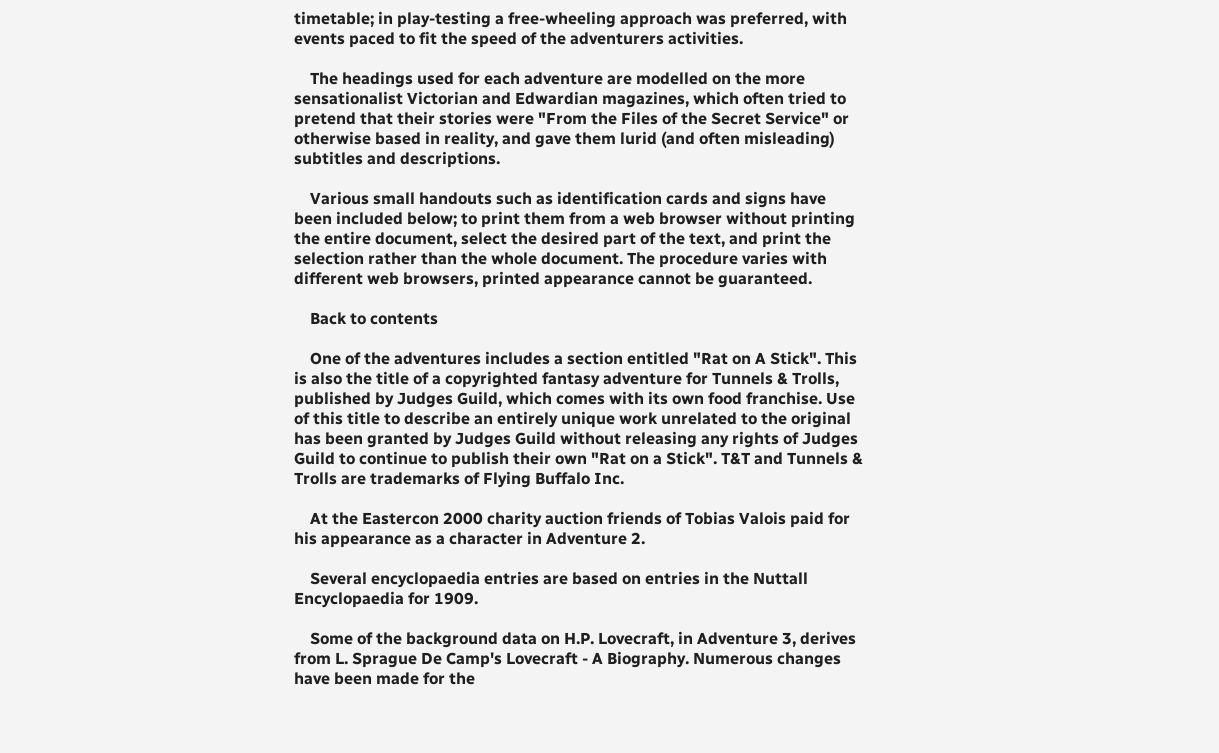timetable; in play-testing a free-wheeling approach was preferred, with events paced to fit the speed of the adventurers activities.

    The headings used for each adventure are modelled on the more sensationalist Victorian and Edwardian magazines, which often tried to pretend that their stories were "From the Files of the Secret Service" or otherwise based in reality, and gave them lurid (and often misleading) subtitles and descriptions.

    Various small handouts such as identification cards and signs have been included below; to print them from a web browser without printing the entire document, select the desired part of the text, and print the selection rather than the whole document. The procedure varies with different web browsers, printed appearance cannot be guaranteed.

    Back to contents

    One of the adventures includes a section entitled "Rat on A Stick". This is also the title of a copyrighted fantasy adventure for Tunnels & Trolls, published by Judges Guild, which comes with its own food franchise. Use of this title to describe an entirely unique work unrelated to the original has been granted by Judges Guild without releasing any rights of Judges Guild to continue to publish their own "Rat on a Stick". T&T and Tunnels & Trolls are trademarks of Flying Buffalo Inc.

    At the Eastercon 2000 charity auction friends of Tobias Valois paid for his appearance as a character in Adventure 2.

    Several encyclopaedia entries are based on entries in the Nuttall Encyclopaedia for 1909.

    Some of the background data on H.P. Lovecraft, in Adventure 3, derives from L. Sprague De Camp's Lovecraft - A Biography. Numerous changes have been made for the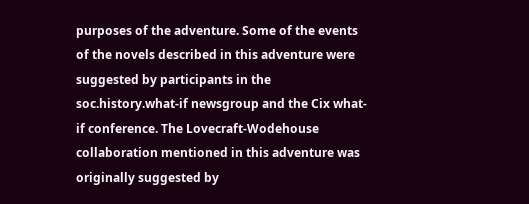purposes of the adventure. Some of the events of the novels described in this adventure were suggested by participants in the soc.history.what-if newsgroup and the Cix what-if conference. The Lovecraft-Wodehouse collaboration mentioned in this adventure was originally suggested by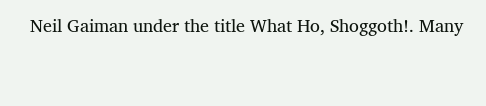Neil Gaiman under the title What Ho, Shoggoth!. Many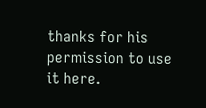thanks for his permission to use it here.